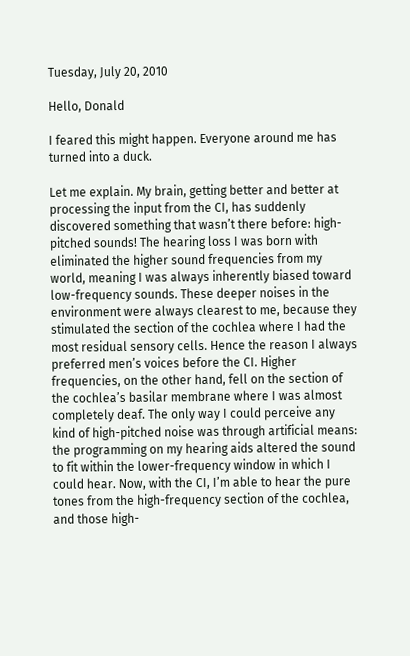Tuesday, July 20, 2010

Hello, Donald

I feared this might happen. Everyone around me has turned into a duck.

Let me explain. My brain, getting better and better at processing the input from the CI, has suddenly discovered something that wasn’t there before: high-pitched sounds! The hearing loss I was born with eliminated the higher sound frequencies from my world, meaning I was always inherently biased toward low-frequency sounds. These deeper noises in the environment were always clearest to me, because they stimulated the section of the cochlea where I had the most residual sensory cells. Hence the reason I always preferred men’s voices before the CI. Higher frequencies, on the other hand, fell on the section of the cochlea’s basilar membrane where I was almost completely deaf. The only way I could perceive any kind of high-pitched noise was through artificial means: the programming on my hearing aids altered the sound to fit within the lower-frequency window in which I could hear. Now, with the CI, I’m able to hear the pure tones from the high-frequency section of the cochlea, and those high-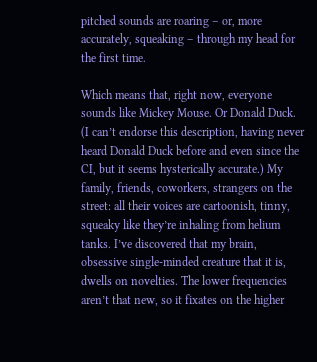pitched sounds are roaring – or, more accurately, squeaking – through my head for the first time.

Which means that, right now, everyone sounds like Mickey Mouse. Or Donald Duck. (I can’t endorse this description, having never heard Donald Duck before and even since the CI, but it seems hysterically accurate.) My family, friends, coworkers, strangers on the street: all their voices are cartoonish, tinny, squeaky like they’re inhaling from helium tanks. I’ve discovered that my brain, obsessive single-minded creature that it is, dwells on novelties. The lower frequencies aren’t that new, so it fixates on the higher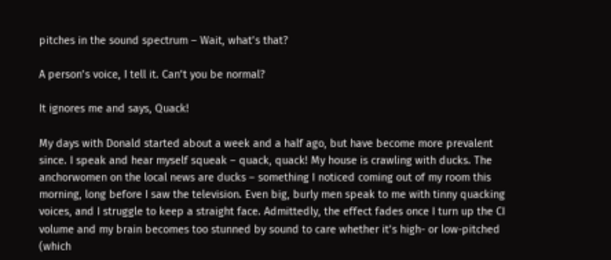pitches in the sound spectrum – Wait, what’s that?

A person’s voice, I tell it. Can’t you be normal?

It ignores me and says, Quack!

My days with Donald started about a week and a half ago, but have become more prevalent since. I speak and hear myself squeak – quack, quack! My house is crawling with ducks. The anchorwomen on the local news are ducks – something I noticed coming out of my room this morning, long before I saw the television. Even big, burly men speak to me with tinny quacking voices, and I struggle to keep a straight face. Admittedly, the effect fades once I turn up the CI volume and my brain becomes too stunned by sound to care whether it’s high- or low-pitched (which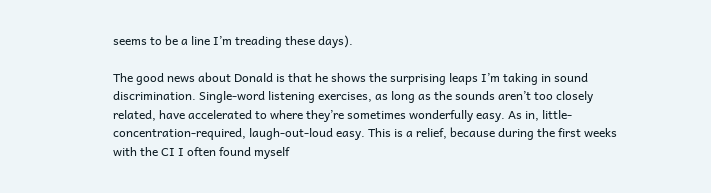seems to be a line I’m treading these days).

The good news about Donald is that he shows the surprising leaps I’m taking in sound discrimination. Single-word listening exercises, as long as the sounds aren’t too closely related, have accelerated to where they’re sometimes wonderfully easy. As in, little-concentration-required, laugh-out-loud easy. This is a relief, because during the first weeks with the CI I often found myself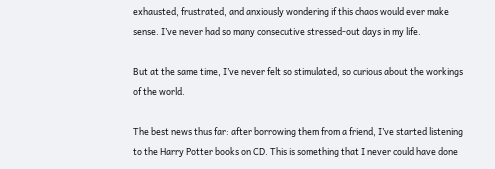exhausted, frustrated, and anxiously wondering if this chaos would ever make sense. I’ve never had so many consecutive stressed-out days in my life.

But at the same time, I’ve never felt so stimulated, so curious about the workings of the world.

The best news thus far: after borrowing them from a friend, I’ve started listening to the Harry Potter books on CD. This is something that I never could have done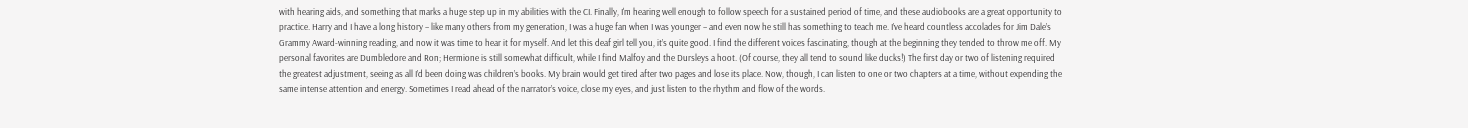with hearing aids, and something that marks a huge step up in my abilities with the CI. Finally, I'm hearing well enough to follow speech for a sustained period of time, and these audiobooks are a great opportunity to practice. Harry and I have a long history – like many others from my generation, I was a huge fan when I was younger – and even now he still has something to teach me. I’ve heard countless accolades for Jim Dale’s Grammy Award-winning reading, and now it was time to hear it for myself. And let this deaf girl tell you, it’s quite good. I find the different voices fascinating, though at the beginning they tended to throw me off. My personal favorites are Dumbledore and Ron; Hermione is still somewhat difficult, while I find Malfoy and the Dursleys a hoot. (Of course, they all tend to sound like ducks!) The first day or two of listening required the greatest adjustment, seeing as all I’d been doing was children’s books. My brain would get tired after two pages and lose its place. Now, though, I can listen to one or two chapters at a time, without expending the same intense attention and energy. Sometimes I read ahead of the narrator’s voice, close my eyes, and just listen to the rhythm and flow of the words.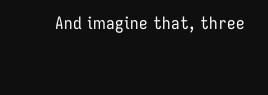And imagine that, three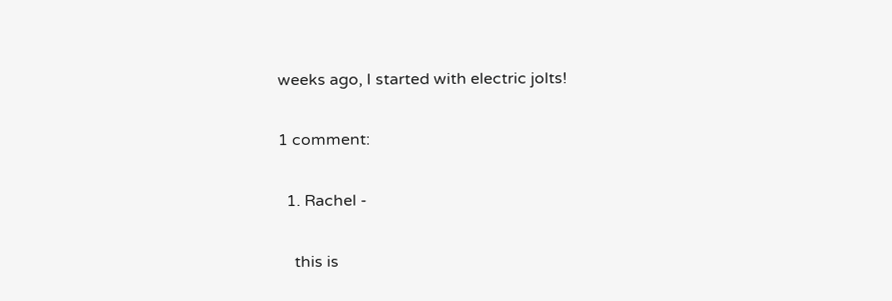weeks ago, I started with electric jolts!

1 comment:

  1. Rachel -

    this is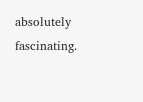absolutely fascinating.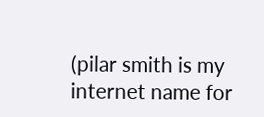(pilar smith is my internet name for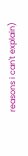reasons i can't explain)